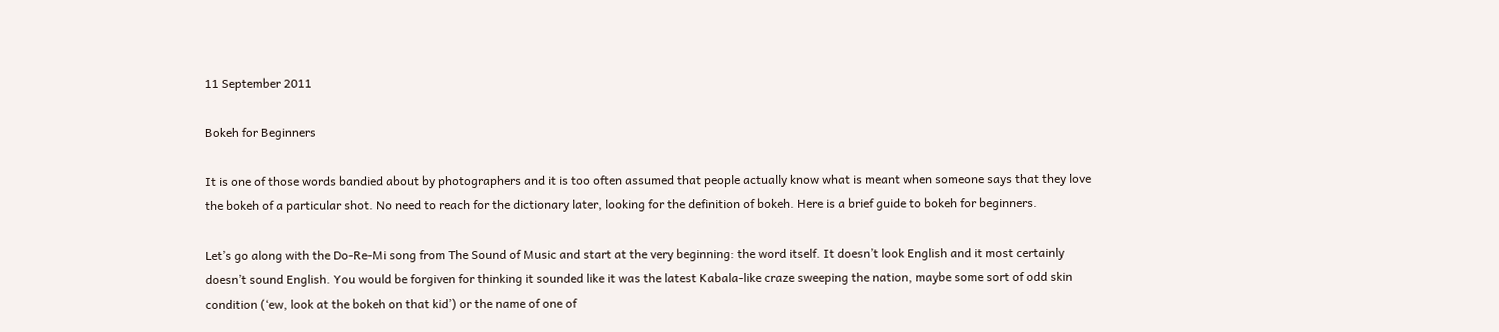11 September 2011

Bokeh for Beginners

It is one of those words bandied about by photographers and it is too often assumed that people actually know what is meant when someone says that they love the bokeh of a particular shot. No need to reach for the dictionary later, looking for the definition of bokeh. Here is a brief guide to bokeh for beginners.

Let’s go along with the Do-Re-Mi song from The Sound of Music and start at the very beginning: the word itself. It doesn’t look English and it most certainly doesn’t sound English. You would be forgiven for thinking it sounded like it was the latest Kabala-like craze sweeping the nation, maybe some sort of odd skin condition (‘ew, look at the bokeh on that kid’) or the name of one of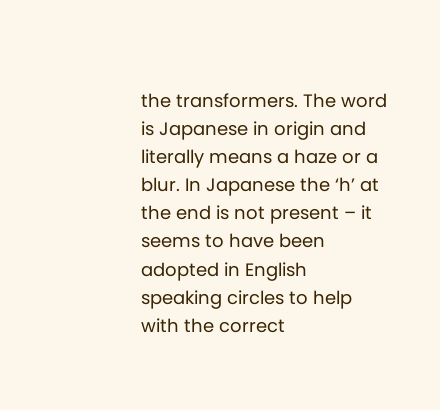the transformers. The word is Japanese in origin and literally means a haze or a blur. In Japanese the ‘h’ at the end is not present – it seems to have been adopted in English speaking circles to help with the correct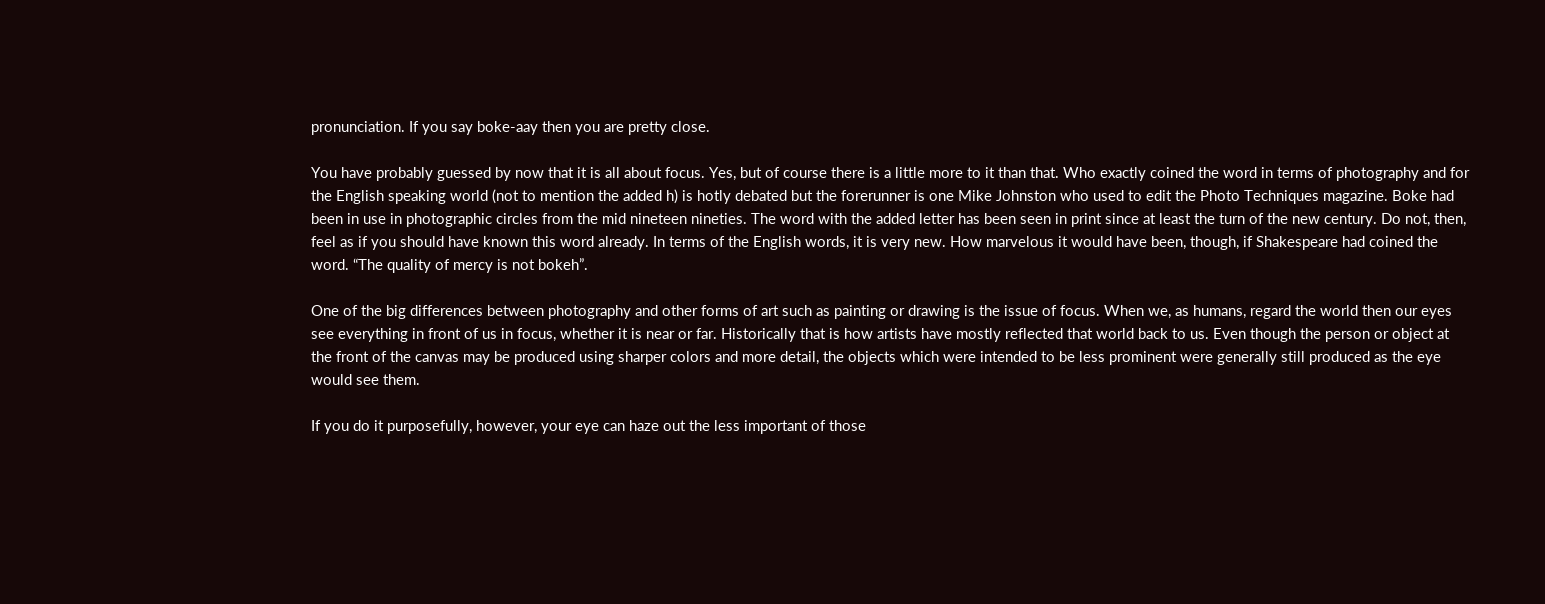pronunciation. If you say boke-aay then you are pretty close.

You have probably guessed by now that it is all about focus. Yes, but of course there is a little more to it than that. Who exactly coined the word in terms of photography and for the English speaking world (not to mention the added h) is hotly debated but the forerunner is one Mike Johnston who used to edit the Photo Techniques magazine. Boke had been in use in photographic circles from the mid nineteen nineties. The word with the added letter has been seen in print since at least the turn of the new century. Do not, then, feel as if you should have known this word already. In terms of the English words, it is very new. How marvelous it would have been, though, if Shakespeare had coined the word. “The quality of mercy is not bokeh”.

One of the big differences between photography and other forms of art such as painting or drawing is the issue of focus. When we, as humans, regard the world then our eyes see everything in front of us in focus, whether it is near or far. Historically that is how artists have mostly reflected that world back to us. Even though the person or object at the front of the canvas may be produced using sharper colors and more detail, the objects which were intended to be less prominent were generally still produced as the eye would see them.

If you do it purposefully, however, your eye can haze out the less important of those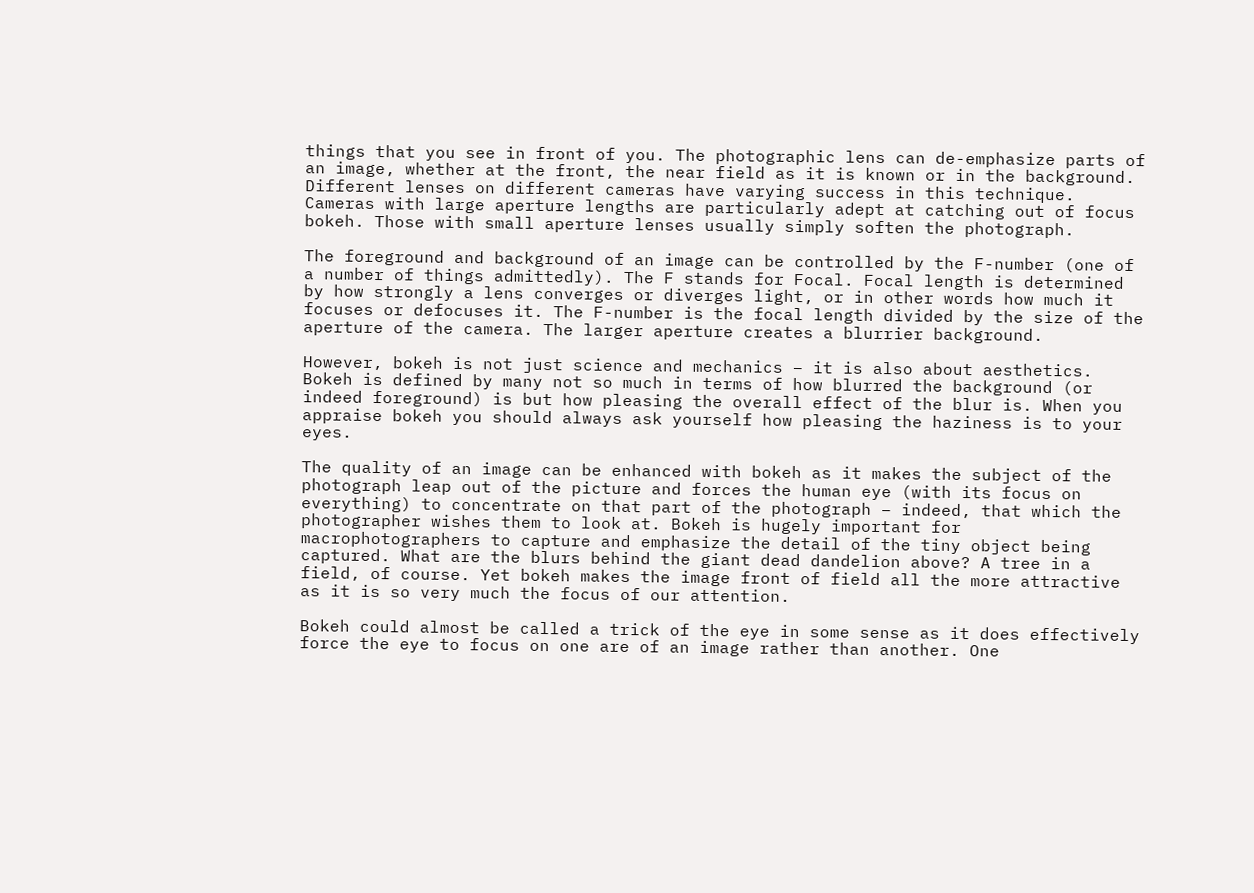things that you see in front of you. The photographic lens can de-emphasize parts of an image, whether at the front, the near field as it is known or in the background. Different lenses on different cameras have varying success in this technique. Cameras with large aperture lengths are particularly adept at catching out of focus bokeh. Those with small aperture lenses usually simply soften the photograph.

The foreground and background of an image can be controlled by the F-number (one of a number of things admittedly). The F stands for Focal. Focal length is determined by how strongly a lens converges or diverges light, or in other words how much it focuses or defocuses it. The F-number is the focal length divided by the size of the aperture of the camera. The larger aperture creates a blurrier background.

However, bokeh is not just science and mechanics – it is also about aesthetics. Bokeh is defined by many not so much in terms of how blurred the background (or indeed foreground) is but how pleasing the overall effect of the blur is. When you appraise bokeh you should always ask yourself how pleasing the haziness is to your eyes.

The quality of an image can be enhanced with bokeh as it makes the subject of the photograph leap out of the picture and forces the human eye (with its focus on everything) to concentrate on that part of the photograph – indeed, that which the photographer wishes them to look at. Bokeh is hugely important for macrophotographers to capture and emphasize the detail of the tiny object being captured. What are the blurs behind the giant dead dandelion above? A tree in a field, of course. Yet bokeh makes the image front of field all the more attractive as it is so very much the focus of our attention.

Bokeh could almost be called a trick of the eye in some sense as it does effectively force the eye to focus on one are of an image rather than another. One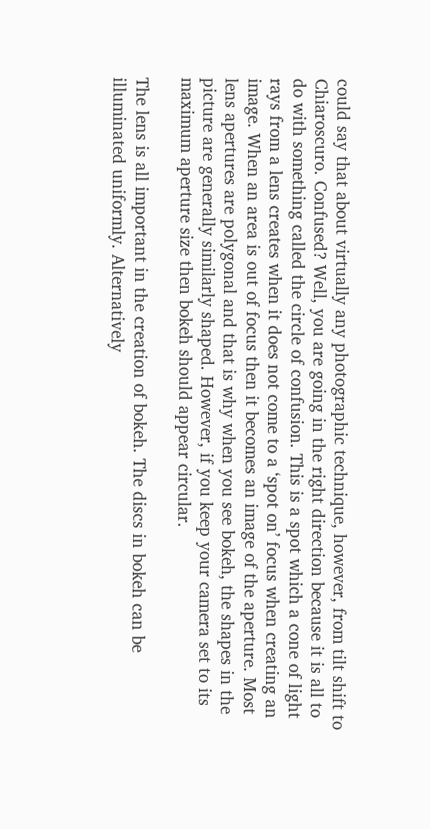could say that about virtually any photographic technique, however, from tilt shift to Chiaroscuro. Confused? Well, you are going in the right direction because it is all to do with something called the circle of confusion. This is a spot which a cone of light rays from a lens creates when it does not come to a ‘spot on’ focus when creating an image. When an area is out of focus then it becomes an image of the aperture. Most lens apertures are polygonal and that is why when you see bokeh, the shapes in the picture are generally similarly shaped. However, if you keep your camera set to its maximum aperture size then bokeh should appear circular.

The lens is all important in the creation of bokeh. The discs in bokeh can be illuminated uniformly. Alternatively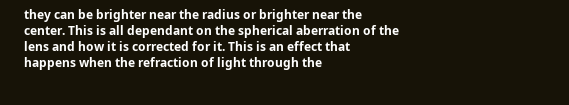they can be brighter near the radius or brighter near the center. This is all dependant on the spherical aberration of the lens and how it is corrected for it. This is an effect that happens when the refraction of light through the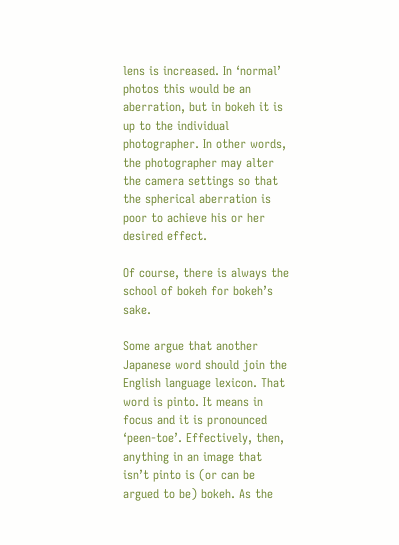lens is increased. In ‘normal’ photos this would be an aberration, but in bokeh it is up to the individual photographer. In other words, the photographer may alter the camera settings so that the spherical aberration is poor to achieve his or her desired effect.

Of course, there is always the school of bokeh for bokeh’s sake.

Some argue that another Japanese word should join the English language lexicon. That word is pinto. It means in focus and it is pronounced ‘peen-toe’. Effectively, then, anything in an image that isn’t pinto is (or can be argued to be) bokeh. As the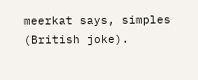meerkat says, simples (British joke).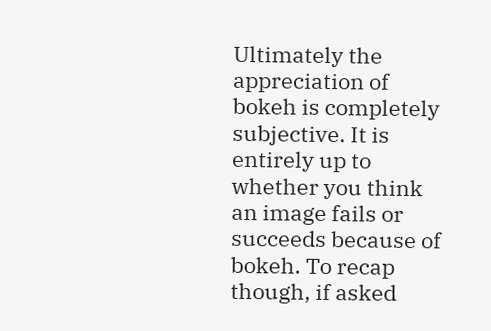Ultimately the appreciation of bokeh is completely subjective. It is entirely up to whether you think an image fails or succeeds because of bokeh. To recap though, if asked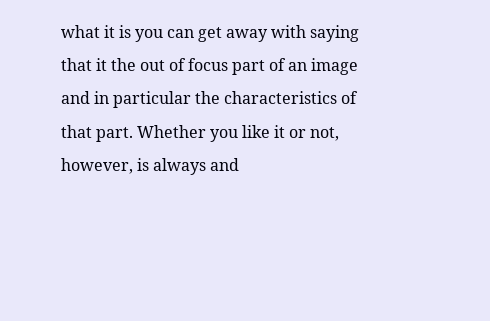what it is you can get away with saying that it the out of focus part of an image and in particular the characteristics of that part. Whether you like it or not, however, is always and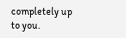completely up to you.